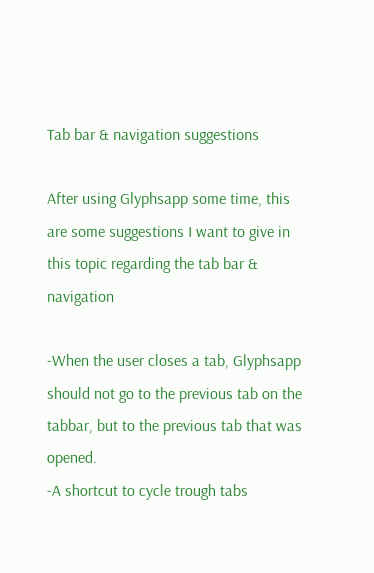Tab bar & navigation suggestions

After using Glyphsapp some time, this are some suggestions I want to give in this topic regarding the tab bar & navigation

-When the user closes a tab, Glyphsapp should not go to the previous tab on the tabbar, but to the previous tab that was opened.
-A shortcut to cycle trough tabs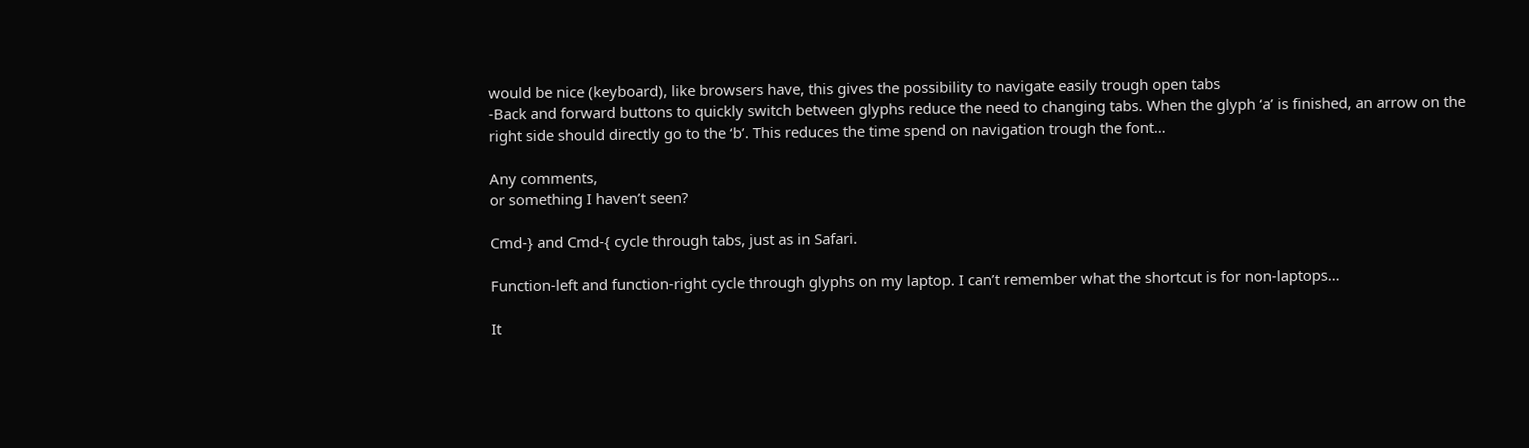would be nice (keyboard), like browsers have, this gives the possibility to navigate easily trough open tabs
-Back and forward buttons to quickly switch between glyphs reduce the need to changing tabs. When the glyph ‘a’ is finished, an arrow on the right side should directly go to the ‘b’. This reduces the time spend on navigation trough the font…

Any comments,
or something I haven’t seen?

Cmd-} and Cmd-{ cycle through tabs, just as in Safari.

Function-left and function-right cycle through glyphs on my laptop. I can’t remember what the shortcut is for non-laptops…

It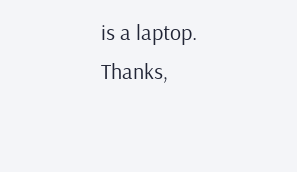is a laptop. Thanks,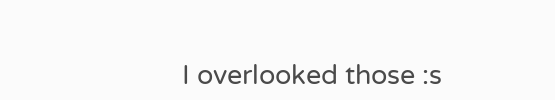I overlooked those :s